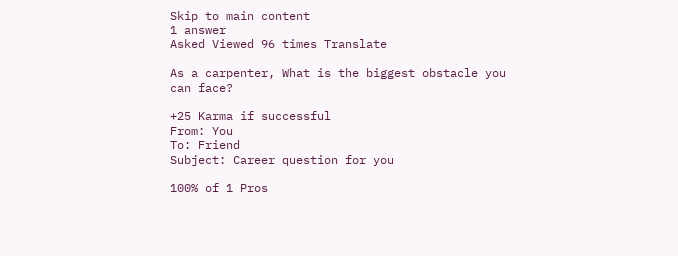Skip to main content
1 answer
Asked Viewed 96 times Translate

As a carpenter, What is the biggest obstacle you can face?

+25 Karma if successful
From: You
To: Friend
Subject: Career question for you

100% of 1 Pros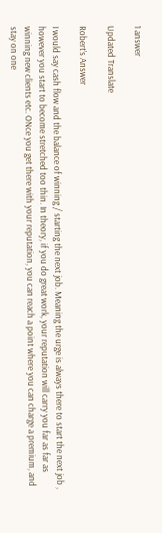1 answer

Updated Translate

Robert’s Answer

I would say cash flow and the balance of winning / starting the next job. Meaning the urge is always there to start the next job , however you start to become stretched too thin. In theory, if you do great work, your reputation will carry you far as far as winning new clients etc. ONce you get there with your reputation, you can reach a point where you can charge a premium, and stay on one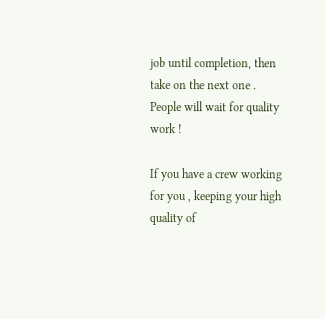job until completion, then take on the next one . People will wait for quality work !

If you have a crew working for you , keeping your high quality of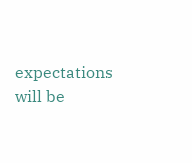expectations will be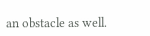an obstacle as well.